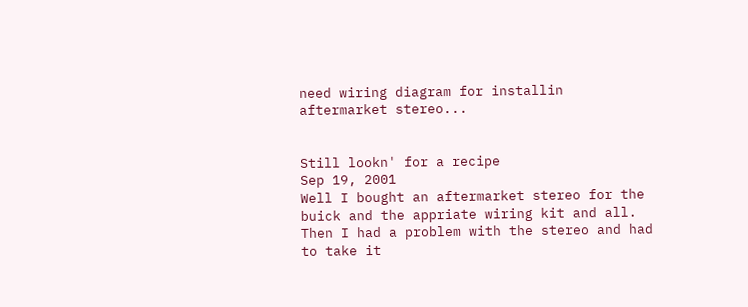need wiring diagram for installin aftermarket stereo...


Still lookn' for a recipe
Sep 19, 2001
Well I bought an aftermarket stereo for the buick and the appriate wiring kit and all. Then I had a problem with the stereo and had to take it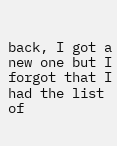back, I got a new one but I forgot that I had the list of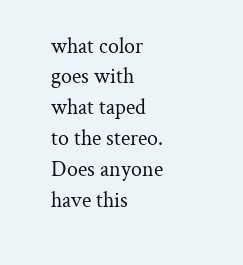what color goes with what taped to the stereo. Does anyone have this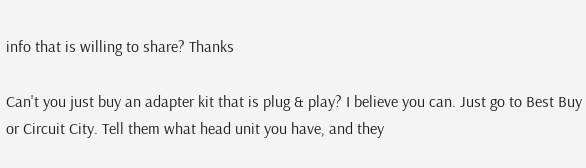info that is willing to share? Thanks

Can't you just buy an adapter kit that is plug & play? I believe you can. Just go to Best Buy or Circuit City. Tell them what head unit you have, and they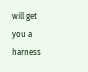will get you a harness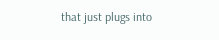that just plugs into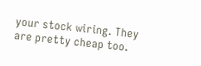your stock wiring. They are pretty cheap too.